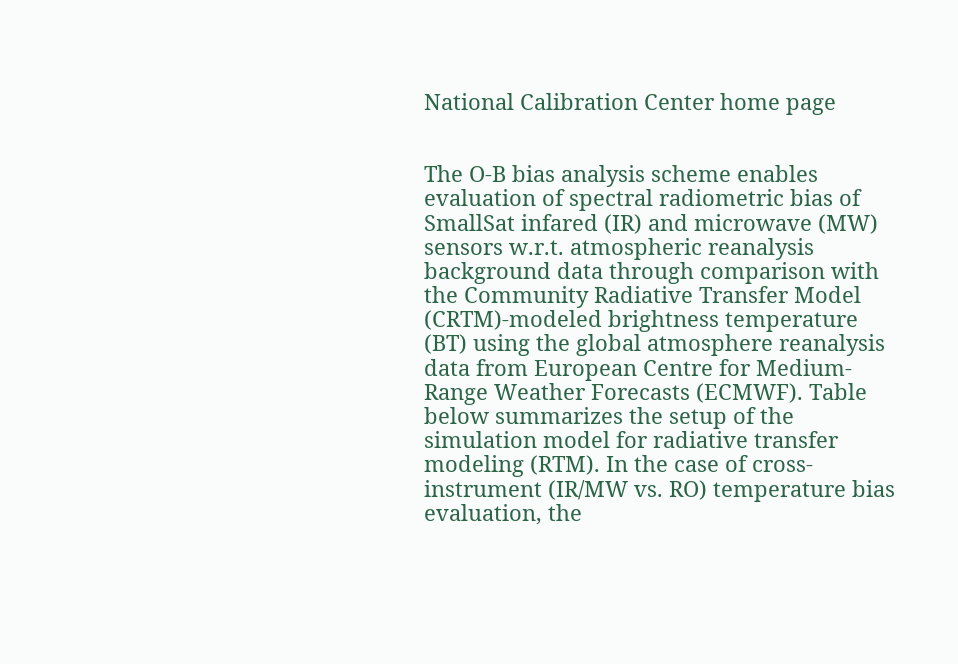National Calibration Center home page


The O-B bias analysis scheme enables evaluation of spectral radiometric bias of SmallSat infared (IR) and microwave (MW) sensors w.r.t. atmospheric reanalysis background data through comparison with the Community Radiative Transfer Model (CRTM)-modeled brightness temperature (BT) using the global atmosphere reanalysis data from European Centre for Medium-Range Weather Forecasts (ECMWF). Table below summarizes the setup of the simulation model for radiative transfer modeling (RTM). In the case of cross-instrument (IR/MW vs. RO) temperature bias evaluation, the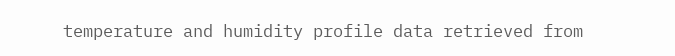temperature and humidity profile data retrieved from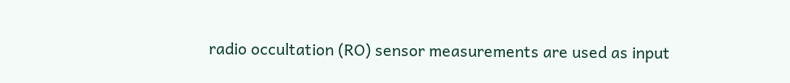radio occultation (RO) sensor measurements are used as input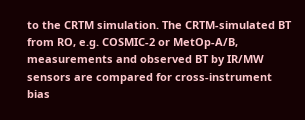to the CRTM simulation. The CRTM-simulated BT from RO, e.g. COSMIC-2 or MetOp-A/B, measurements and observed BT by IR/MW sensors are compared for cross-instrument bias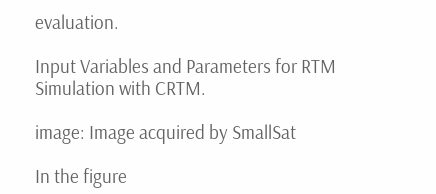evaluation.

Input Variables and Parameters for RTM Simulation with CRTM.

image: Image acquired by SmallSat

In the figure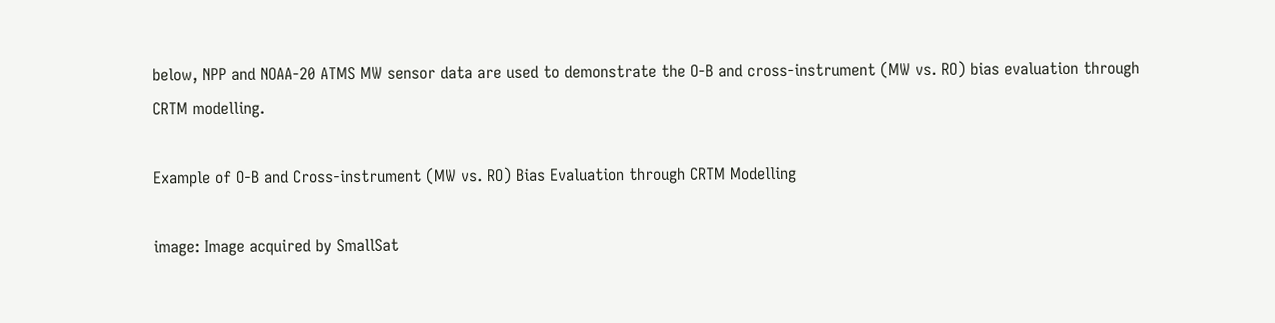below, NPP and NOAA-20 ATMS MW sensor data are used to demonstrate the O-B and cross-instrument (MW vs. RO) bias evaluation through CRTM modelling.

Example of O-B and Cross-instrument (MW vs. RO) Bias Evaluation through CRTM Modelling

image: Image acquired by SmallSat